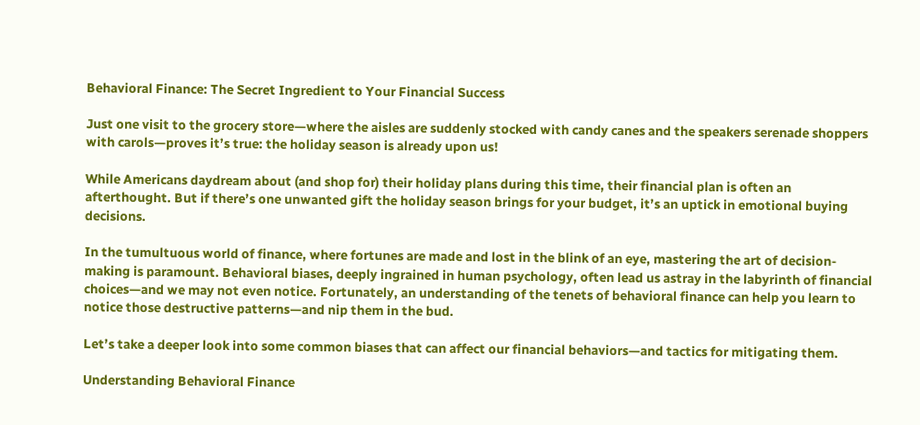Behavioral Finance: The Secret Ingredient to Your Financial Success

Just one visit to the grocery store—where the aisles are suddenly stocked with candy canes and the speakers serenade shoppers with carols—proves it’s true: the holiday season is already upon us!

While Americans daydream about (and shop for) their holiday plans during this time, their financial plan is often an afterthought. But if there’s one unwanted gift the holiday season brings for your budget, it’s an uptick in emotional buying decisions.

In the tumultuous world of finance, where fortunes are made and lost in the blink of an eye, mastering the art of decision-making is paramount. Behavioral biases, deeply ingrained in human psychology, often lead us astray in the labyrinth of financial choices—and we may not even notice. Fortunately, an understanding of the tenets of behavioral finance can help you learn to notice those destructive patterns—and nip them in the bud.

Let’s take a deeper look into some common biases that can affect our financial behaviors—and tactics for mitigating them.

Understanding Behavioral Finance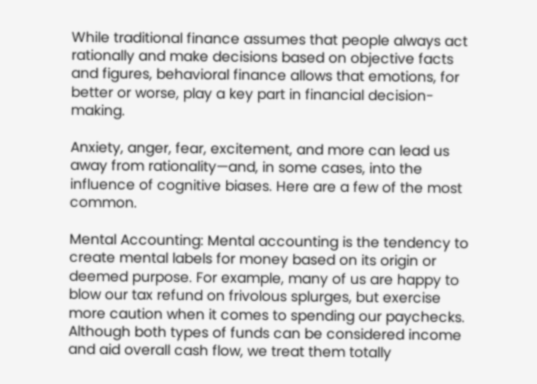While traditional finance assumes that people always act rationally and make decisions based on objective facts and figures, behavioral finance allows that emotions, for better or worse, play a key part in financial decision-making.

Anxiety, anger, fear, excitement, and more can lead us away from rationality—and, in some cases, into the influence of cognitive biases. Here are a few of the most common.

Mental Accounting: Mental accounting is the tendency to create mental labels for money based on its origin or deemed purpose. For example, many of us are happy to blow our tax refund on frivolous splurges, but exercise more caution when it comes to spending our paychecks. Although both types of funds can be considered income and aid overall cash flow, we treat them totally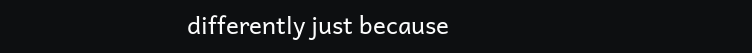differently just because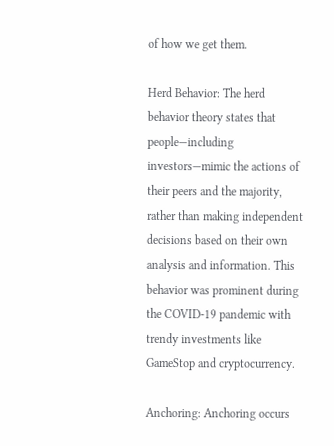of how we get them.

Herd Behavior: The herd behavior theory states that people—including investors—mimic the actions of their peers and the majority, rather than making independent decisions based on their own analysis and information. This behavior was prominent during the COVID-19 pandemic with trendy investments like GameStop and cryptocurrency.

Anchoring: Anchoring occurs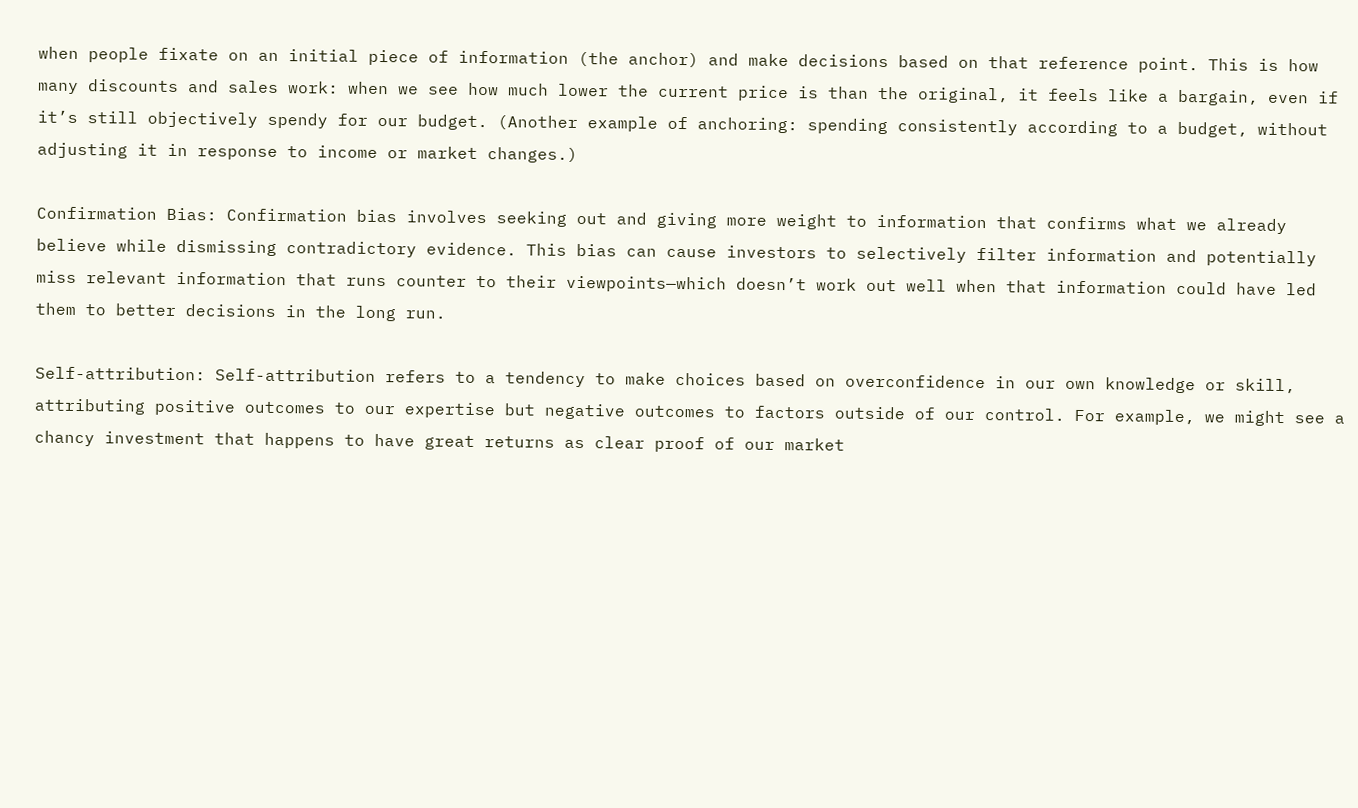when people fixate on an initial piece of information (the anchor) and make decisions based on that reference point. This is how many discounts and sales work: when we see how much lower the current price is than the original, it feels like a bargain, even if it’s still objectively spendy for our budget. (Another example of anchoring: spending consistently according to a budget, without adjusting it in response to income or market changes.)

Confirmation Bias: Confirmation bias involves seeking out and giving more weight to information that confirms what we already believe while dismissing contradictory evidence. This bias can cause investors to selectively filter information and potentially miss relevant information that runs counter to their viewpoints—which doesn’t work out well when that information could have led them to better decisions in the long run.

Self-attribution: Self-attribution refers to a tendency to make choices based on overconfidence in our own knowledge or skill, attributing positive outcomes to our expertise but negative outcomes to factors outside of our control. For example, we might see a chancy investment that happens to have great returns as clear proof of our market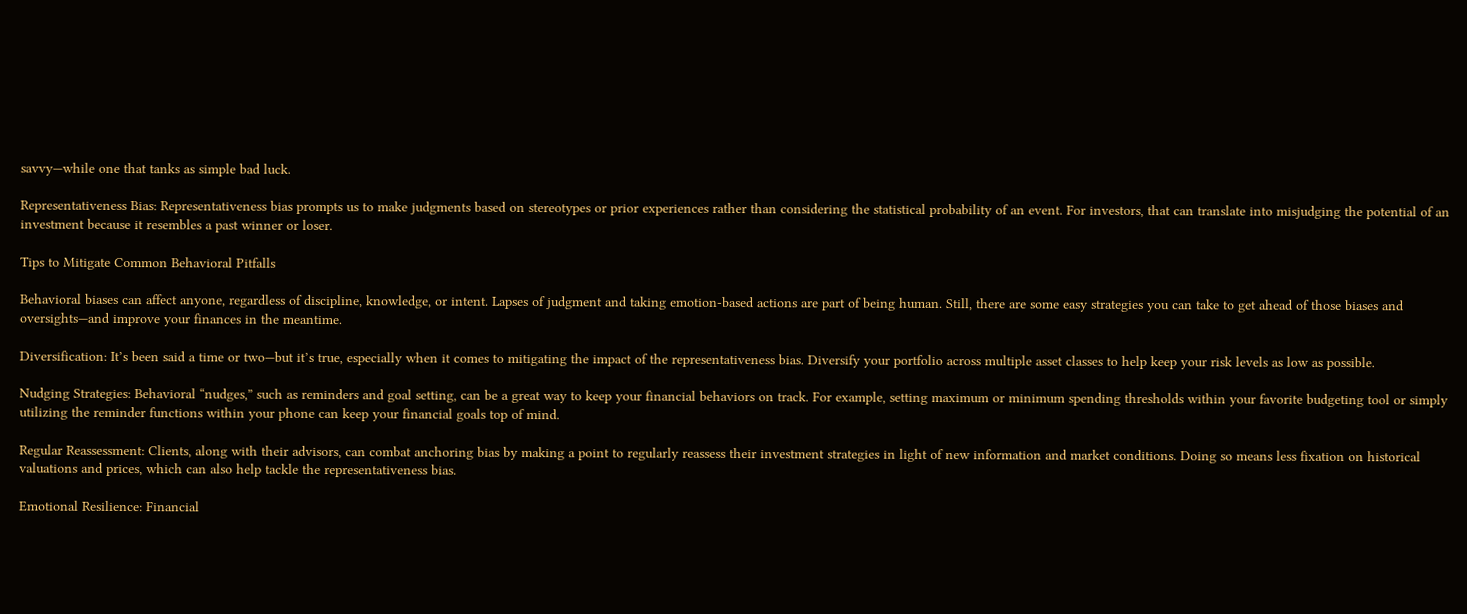savvy—while one that tanks as simple bad luck.

Representativeness Bias: Representativeness bias prompts us to make judgments based on stereotypes or prior experiences rather than considering the statistical probability of an event. For investors, that can translate into misjudging the potential of an investment because it resembles a past winner or loser.

Tips to Mitigate Common Behavioral Pitfalls

Behavioral biases can affect anyone, regardless of discipline, knowledge, or intent. Lapses of judgment and taking emotion-based actions are part of being human. Still, there are some easy strategies you can take to get ahead of those biases and oversights—and improve your finances in the meantime.

Diversification: It’s been said a time or two—but it’s true, especially when it comes to mitigating the impact of the representativeness bias. Diversify your portfolio across multiple asset classes to help keep your risk levels as low as possible.

Nudging Strategies: Behavioral “nudges,” such as reminders and goal setting, can be a great way to keep your financial behaviors on track. For example, setting maximum or minimum spending thresholds within your favorite budgeting tool or simply utilizing the reminder functions within your phone can keep your financial goals top of mind.

Regular Reassessment: Clients, along with their advisors, can combat anchoring bias by making a point to regularly reassess their investment strategies in light of new information and market conditions. Doing so means less fixation on historical valuations and prices, which can also help tackle the representativeness bias.

Emotional Resilience: Financial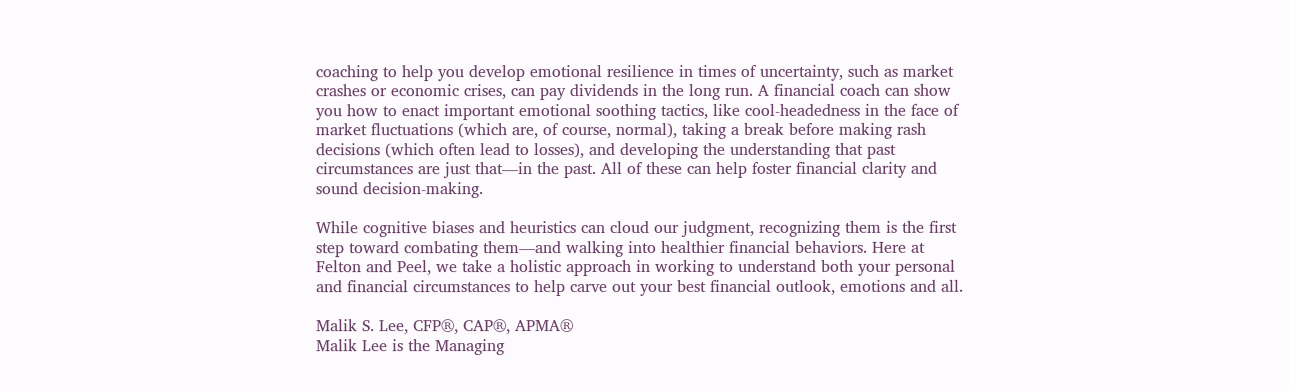coaching to help you develop emotional resilience in times of uncertainty, such as market crashes or economic crises, can pay dividends in the long run. A financial coach can show you how to enact important emotional soothing tactics, like cool-headedness in the face of market fluctuations (which are, of course, normal), taking a break before making rash decisions (which often lead to losses), and developing the understanding that past circumstances are just that—in the past. All of these can help foster financial clarity and sound decision-making.

While cognitive biases and heuristics can cloud our judgment, recognizing them is the first step toward combating them—and walking into healthier financial behaviors. Here at Felton and Peel, we take a holistic approach in working to understand both your personal and financial circumstances to help carve out your best financial outlook, emotions and all.

Malik S. Lee, CFP®, CAP®, APMA®
Malik Lee is the Managing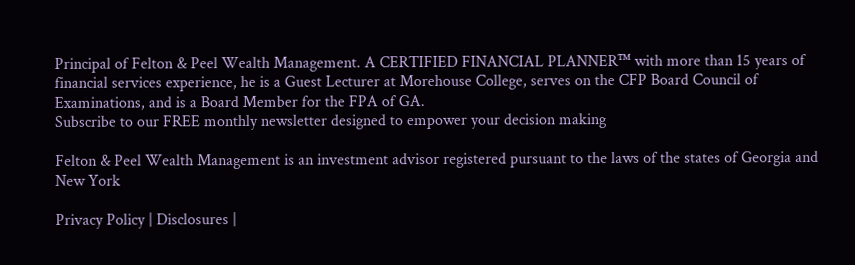Principal of Felton & Peel Wealth Management. A CERTIFIED FINANCIAL PLANNER™ with more than 15 years of financial services experience, he is a Guest Lecturer at Morehouse College, serves on the CFP Board Council of Examinations, and is a Board Member for the FPA of GA.
Subscribe to our FREE monthly newsletter designed to empower your decision making

Felton & Peel Wealth Management is an investment advisor registered pursuant to the laws of the states of Georgia and New York

Privacy Policy | Disclosures |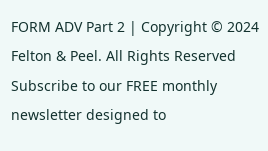FORM ADV Part 2 | Copyright © 2024 Felton & Peel. All Rights Reserved
Subscribe to our FREE monthly newsletter designed to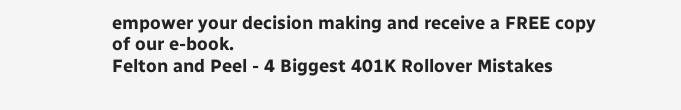empower your decision making and receive a FREE copy of our e-book.
Felton and Peel - 4 Biggest 401K Rollover Mistakes